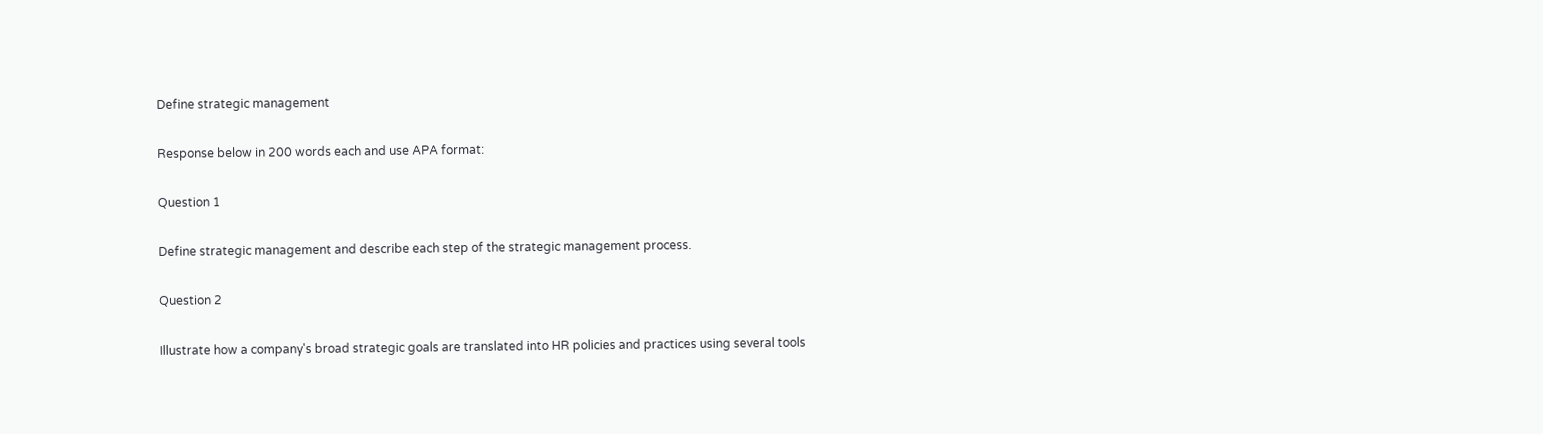Define strategic management

Response below in 200 words each and use APA format:

Question 1

Define strategic management and describe each step of the strategic management process.

Question 2

Illustrate how a company's broad strategic goals are translated into HR policies and practices using several tools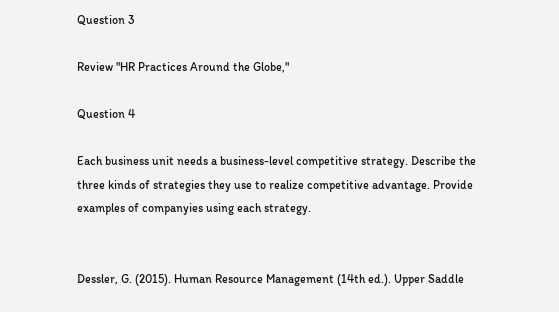Question 3

Review "HR Practices Around the Globe,"

Question 4

Each business unit needs a business-level competitive strategy. Describe the three kinds of strategies they use to realize competitive advantage. Provide examples of companyies using each strategy.


Dessler, G. (2015). Human Resource Management (14th ed.). Upper Saddle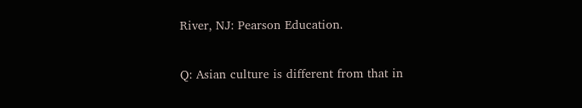River, NJ: Pearson Education.

Q: Asian culture is different from that in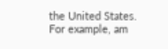the United States. For example, am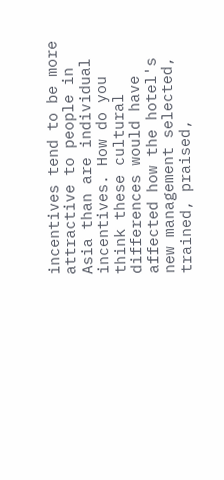incentives tend to be more attractive to people in Asia than are individual incentives. How do you think these cultural differences would have affected how the hotel's new management selected, trained, praised,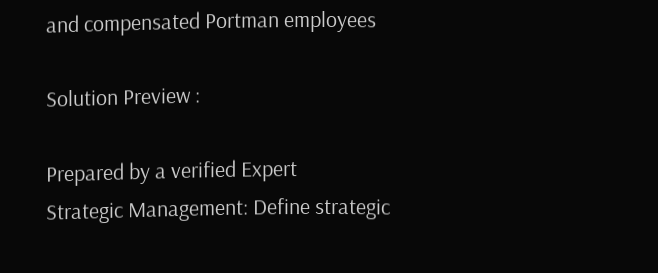and compensated Portman employees

Solution Preview :

Prepared by a verified Expert
Strategic Management: Define strategic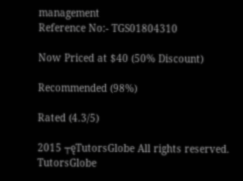management
Reference No:- TGS01804310

Now Priced at $40 (50% Discount)

Recommended (98%)

Rated (4.3/5)

2015 ┬ęTutorsGlobe All rights reserved. TutorsGlobe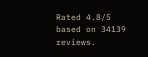Rated 4.8/5 based on 34139 reviews.